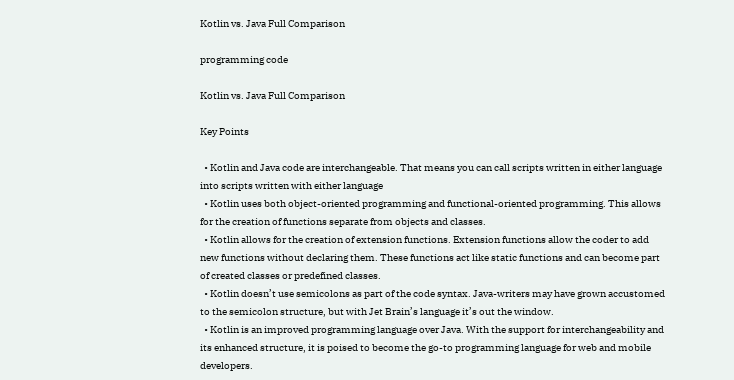Kotlin vs. Java Full Comparison

programming code

Kotlin vs. Java Full Comparison

Key Points

  • Kotlin and Java code are interchangeable. That means you can call scripts written in either language into scripts written with either language
  • Kotlin uses both object-oriented programming and functional-oriented programming. This allows for the creation of functions separate from objects and classes.
  • Kotlin allows for the creation of extension functions. Extension functions allow the coder to add new functions without declaring them. These functions act like static functions and can become part of created classes or predefined classes.
  • Kotlin doesn’t use semicolons as part of the code syntax. Java-writers may have grown accustomed to the semicolon structure, but with Jet Brain’s language it’s out the window.
  • Kotlin is an improved programming language over Java. With the support for interchangeability and its enhanced structure, it is poised to become the go-to programming language for web and mobile developers.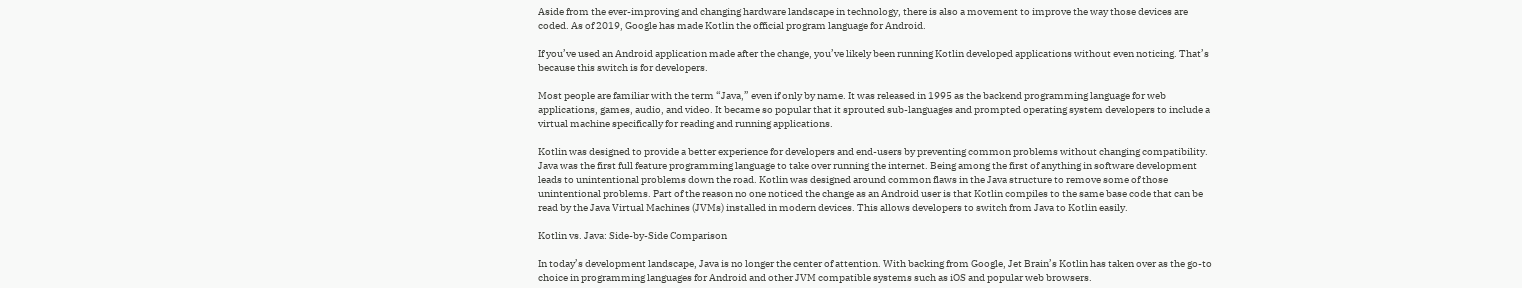Aside from the ever-improving and changing hardware landscape in technology, there is also a movement to improve the way those devices are coded. As of 2019, Google has made Kotlin the official program language for Android.

If you’ve used an Android application made after the change, you’ve likely been running Kotlin developed applications without even noticing. That’s because this switch is for developers.

Most people are familiar with the term “Java,” even if only by name. It was released in 1995 as the backend programming language for web applications, games, audio, and video. It became so popular that it sprouted sub-languages and prompted operating system developers to include a virtual machine specifically for reading and running applications.

Kotlin was designed to provide a better experience for developers and end-users by preventing common problems without changing compatibility. Java was the first full feature programming language to take over running the internet. Being among the first of anything in software development leads to unintentional problems down the road. Kotlin was designed around common flaws in the Java structure to remove some of those unintentional problems. Part of the reason no one noticed the change as an Android user is that Kotlin compiles to the same base code that can be read by the Java Virtual Machines (JVMs) installed in modern devices. This allows developers to switch from Java to Kotlin easily.

Kotlin vs. Java: Side-by-Side Comparison

In today’s development landscape, Java is no longer the center of attention. With backing from Google, Jet Brain’s Kotlin has taken over as the go-to choice in programming languages for Android and other JVM compatible systems such as iOS and popular web browsers.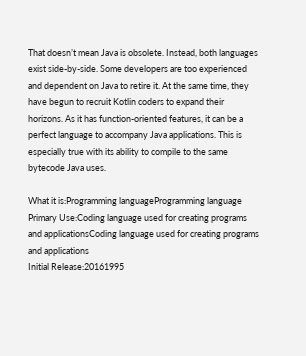That doesn’t mean Java is obsolete. Instead, both languages exist side-by-side. Some developers are too experienced and dependent on Java to retire it. At the same time, they have begun to recruit Kotlin coders to expand their horizons. As it has function-oriented features, it can be a perfect language to accompany Java applications. This is especially true with its ability to compile to the same bytecode Java uses.

What it is:Programming languageProgramming language
Primary Use:Coding language used for creating programs and applicationsCoding language used for creating programs and applications
Initial Release:20161995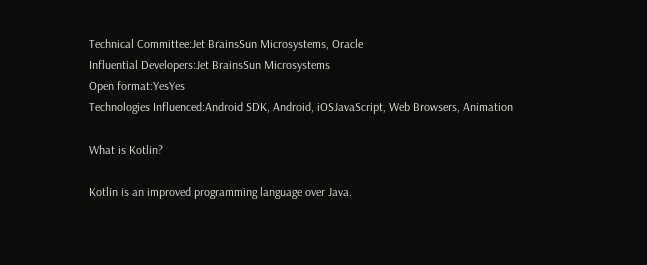Technical Committee:Jet BrainsSun Microsystems, Oracle
Influential Developers:Jet BrainsSun Microsystems
Open format:YesYes
Technologies Influenced:Android SDK, Android, iOSJavaScript, Web Browsers, Animation

What is Kotlin?

Kotlin is an improved programming language over Java.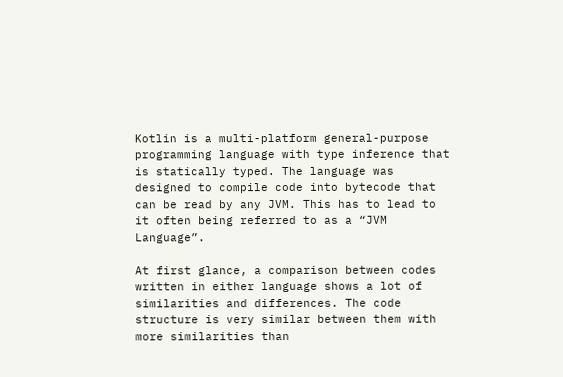Kotlin is a multi-platform general-purpose programming language with type inference that is statically typed. The language was designed to compile code into bytecode that can be read by any JVM. This has to lead to it often being referred to as a “JVM Language”.

At first glance, a comparison between codes written in either language shows a lot of similarities and differences. The code structure is very similar between them with more similarities than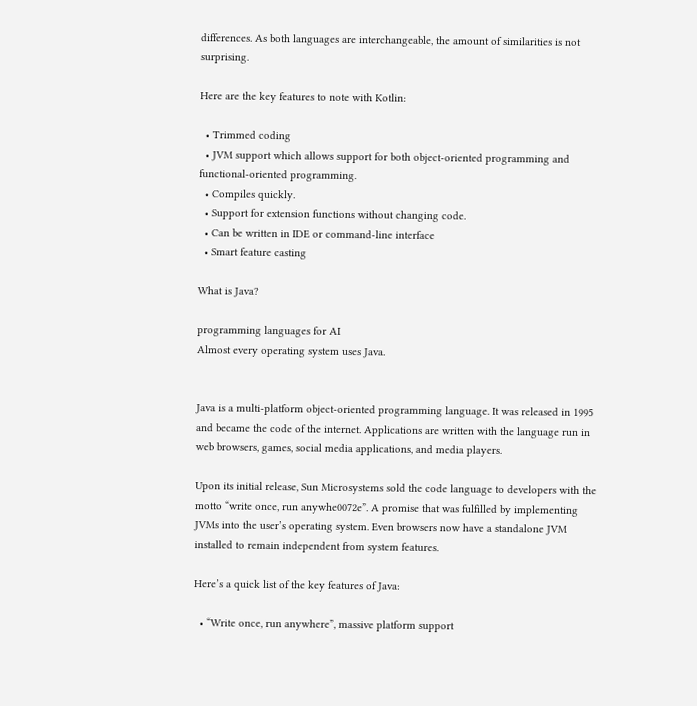differences. As both languages are interchangeable, the amount of similarities is not surprising.

Here are the key features to note with Kotlin:

  • Trimmed coding
  • JVM support which allows support for both object-oriented programming and functional-oriented programming.
  • Compiles quickly.
  • Support for extension functions without changing code.
  • Can be written in IDE or command-line interface
  • Smart feature casting

What is Java?

programming languages for AI
Almost every operating system uses Java.


Java is a multi-platform object-oriented programming language. It was released in 1995 and became the code of the internet. Applications are written with the language run in web browsers, games, social media applications, and media players.

Upon its initial release, Sun Microsystems sold the code language to developers with the motto “write once, run anywhe0072e”. A promise that was fulfilled by implementing JVMs into the user’s operating system. Even browsers now have a standalone JVM installed to remain independent from system features.

Here’s a quick list of the key features of Java:

  • “Write once, run anywhere”, massive platform support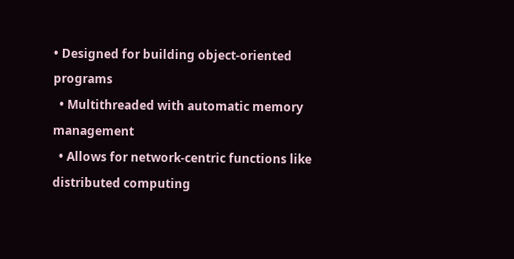• Designed for building object-oriented programs
  • Multithreaded with automatic memory management
  • Allows for network-centric functions like distributed computing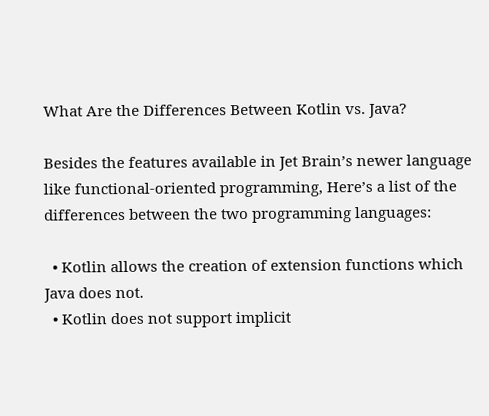What Are the Differences Between Kotlin vs. Java?

Besides the features available in Jet Brain’s newer language like functional-oriented programming, Here’s a list of the differences between the two programming languages:

  • Kotlin allows the creation of extension functions which Java does not.
  • Kotlin does not support implicit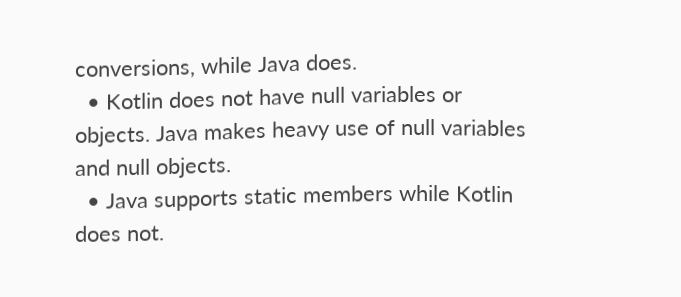conversions, while Java does.
  • Kotlin does not have null variables or objects. Java makes heavy use of null variables and null objects.
  • Java supports static members while Kotlin does not.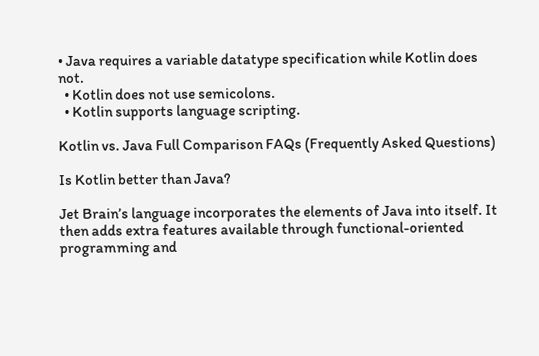• Java requires a variable datatype specification while Kotlin does not.
  • Kotlin does not use semicolons.
  • Kotlin supports language scripting.

Kotlin vs. Java Full Comparison FAQs (Frequently Asked Questions)

Is Kotlin better than Java?

Jet Brain’s language incorporates the elements of Java into itself. It then adds extra features available through functional-oriented programming and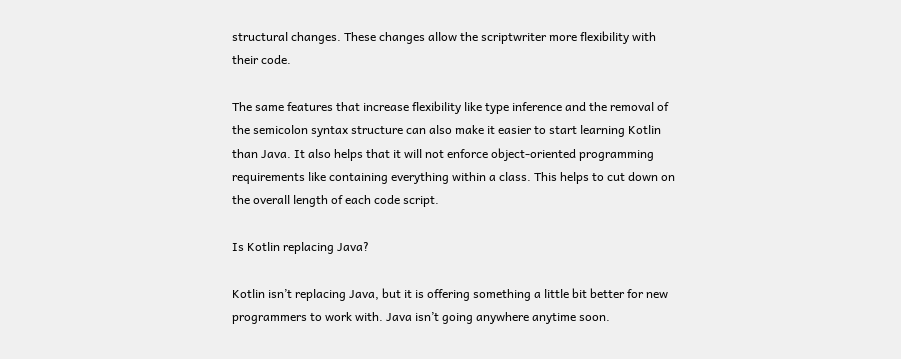structural changes. These changes allow the scriptwriter more flexibility with their code.

The same features that increase flexibility like type inference and the removal of the semicolon syntax structure can also make it easier to start learning Kotlin than Java. It also helps that it will not enforce object-oriented programming requirements like containing everything within a class. This helps to cut down on the overall length of each code script.

Is Kotlin replacing Java?

Kotlin isn’t replacing Java, but it is offering something a little bit better for new programmers to work with. Java isn’t going anywhere anytime soon.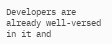Developers are already well-versed in it and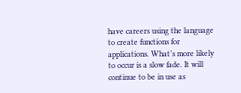have careers using the language to create functions for applications. What’s more likely to occur is a slow fade. It will continue to be in use as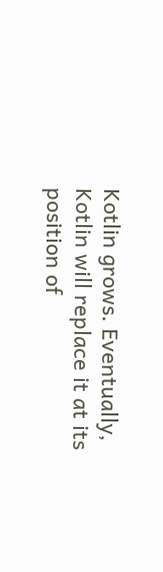Kotlin grows. Eventually, Kotlin will replace it at its position of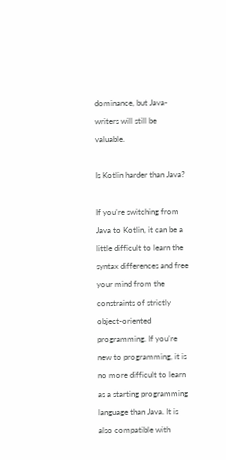dominance, but Java-writers will still be valuable.

Is Kotlin harder than Java?

If you’re switching from Java to Kotlin, it can be a little difficult to learn the syntax differences and free your mind from the constraints of strictly object-oriented programming. If you’re new to programming, it is no more difficult to learn as a starting programming language than Java. It is also compatible with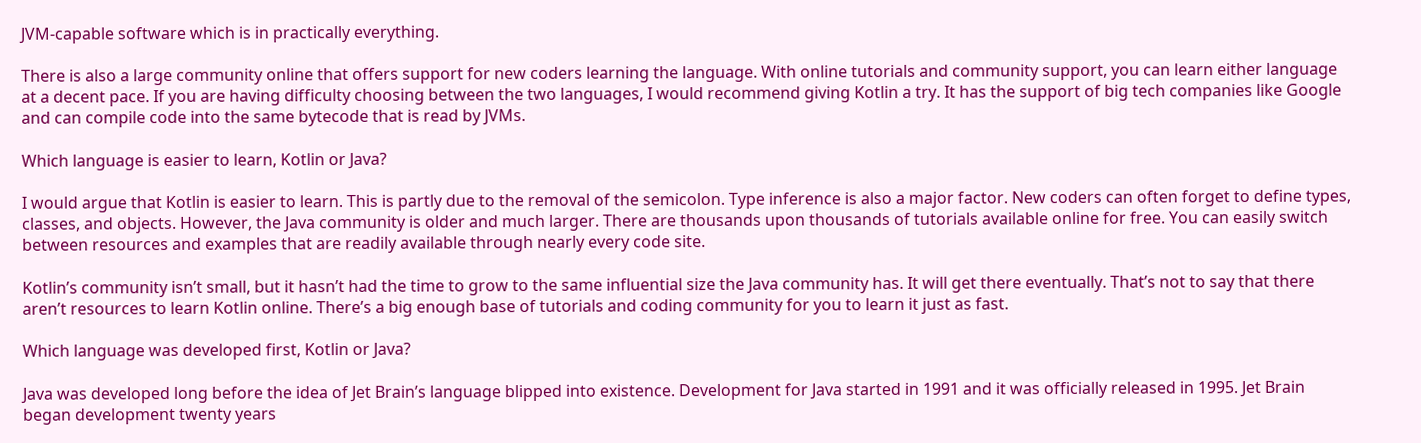JVM-capable software which is in practically everything.

There is also a large community online that offers support for new coders learning the language. With online tutorials and community support, you can learn either language at a decent pace. If you are having difficulty choosing between the two languages, I would recommend giving Kotlin a try. It has the support of big tech companies like Google and can compile code into the same bytecode that is read by JVMs.

Which language is easier to learn, Kotlin or Java?

I would argue that Kotlin is easier to learn. This is partly due to the removal of the semicolon. Type inference is also a major factor. New coders can often forget to define types, classes, and objects. However, the Java community is older and much larger. There are thousands upon thousands of tutorials available online for free. You can easily switch between resources and examples that are readily available through nearly every code site.

Kotlin’s community isn’t small, but it hasn’t had the time to grow to the same influential size the Java community has. It will get there eventually. That’s not to say that there aren’t resources to learn Kotlin online. There’s a big enough base of tutorials and coding community for you to learn it just as fast.

Which language was developed first, Kotlin or Java?

Java was developed long before the idea of Jet Brain’s language blipped into existence. Development for Java started in 1991 and it was officially released in 1995. Jet Brain began development twenty years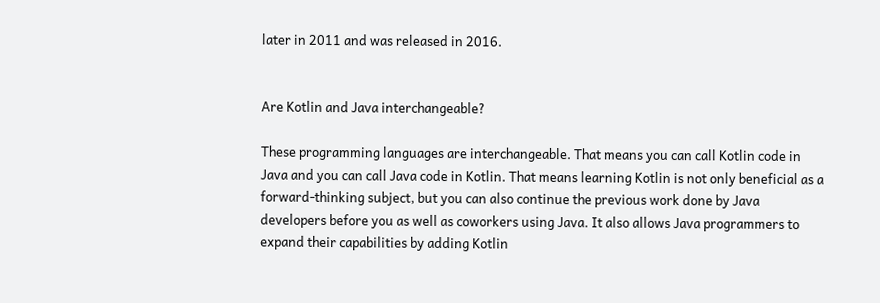later in 2011 and was released in 2016.


Are Kotlin and Java interchangeable?

These programming languages are interchangeable. That means you can call Kotlin code in Java and you can call Java code in Kotlin. That means learning Kotlin is not only beneficial as a forward-thinking subject, but you can also continue the previous work done by Java developers before you as well as coworkers using Java. It also allows Java programmers to expand their capabilities by adding Kotlin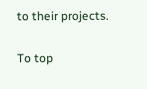to their projects.

To top